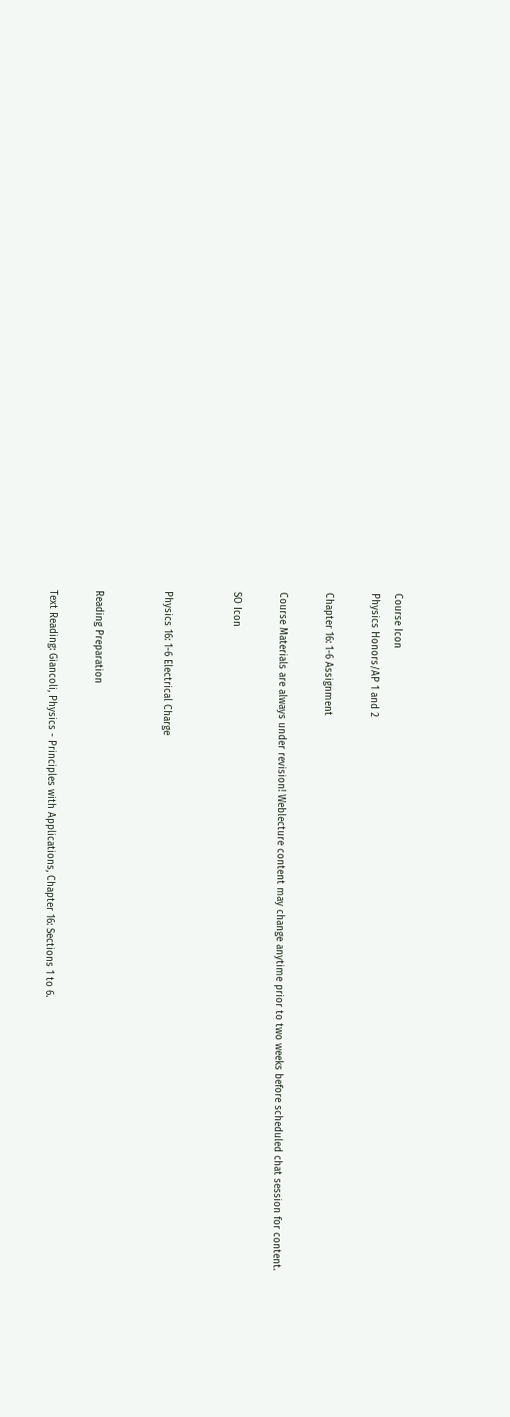Course Icon
Physics Honors/AP 1 and 2

Chapter 16: 1-6 Assignment

Course Materials are always under revision! Weblecture content may change anytime prior to two weeks before scheduled chat session for content.

SO Icon


Physics 16: 1-6 Electrical Charge


Reading Preparation

Text Reading: Giancoli, Physics - Principles with Applications, Chapter 16: Sections 1 to 6.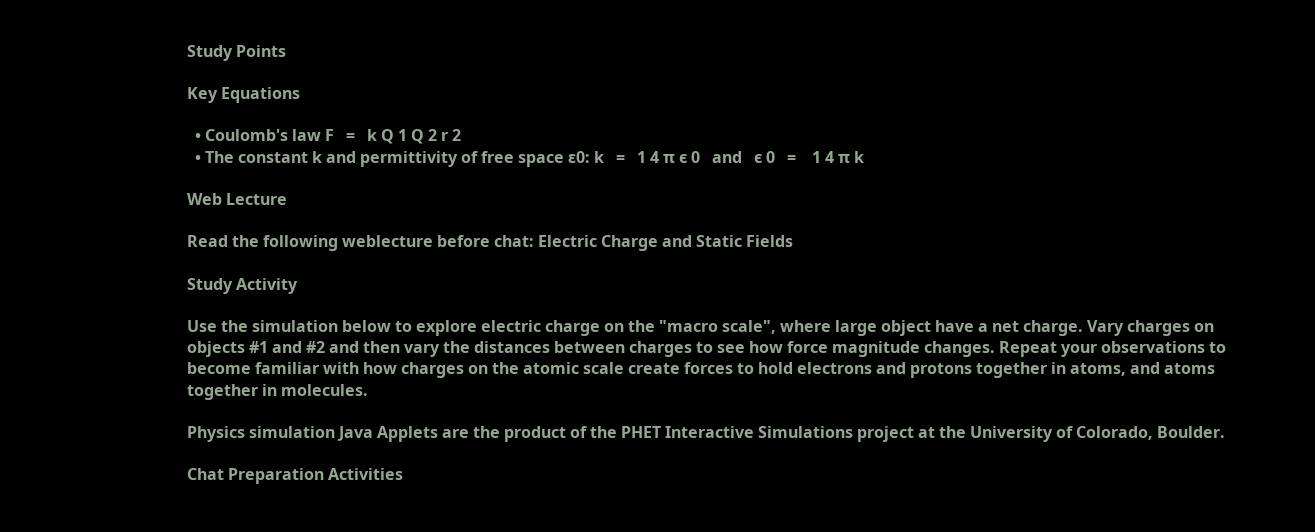Study Points

Key Equations

  • Coulomb's law F   =   k Q 1 Q 2 r 2
  • The constant k and permittivity of free space ε0: k   =   1 4 π ϵ 0   and   ϵ 0   =    1 4 π k

Web Lecture

Read the following weblecture before chat: Electric Charge and Static Fields

Study Activity

Use the simulation below to explore electric charge on the "macro scale", where large object have a net charge. Vary charges on objects #1 and #2 and then vary the distances between charges to see how force magnitude changes. Repeat your observations to become familiar with how charges on the atomic scale create forces to hold electrons and protons together in atoms, and atoms together in molecules.

Physics simulation Java Applets are the product of the PHET Interactive Simulations project at the University of Colorado, Boulder.

Chat Preparation Activities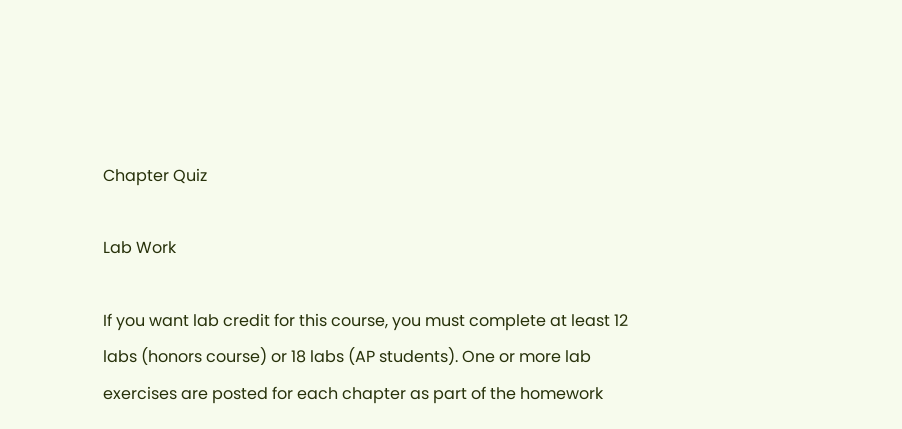Chapter Quiz

Lab Work

If you want lab credit for this course, you must complete at least 12 labs (honors course) or 18 labs (AP students). One or more lab exercises are posted for each chapter as part of the homework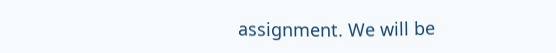assignment. We will be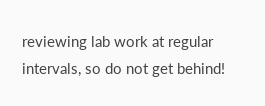reviewing lab work at regular intervals, so do not get behind!